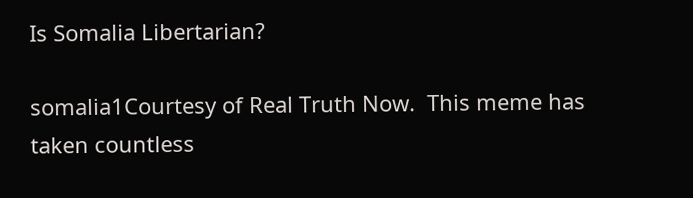Is Somalia Libertarian?

somalia1Courtesy of Real Truth Now.  This meme has taken countless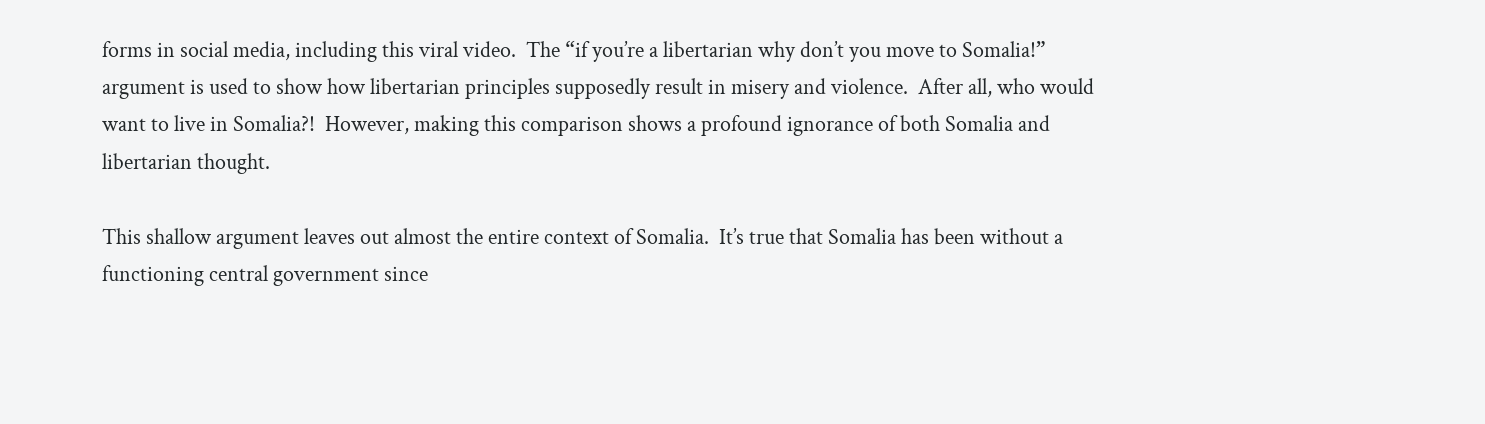forms in social media, including this viral video.  The “if you’re a libertarian why don’t you move to Somalia!” argument is used to show how libertarian principles supposedly result in misery and violence.  After all, who would want to live in Somalia?!  However, making this comparison shows a profound ignorance of both Somalia and libertarian thought.

This shallow argument leaves out almost the entire context of Somalia.  It’s true that Somalia has been without a functioning central government since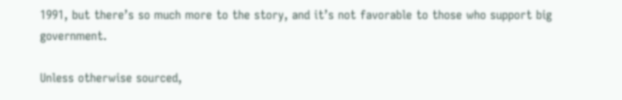1991, but there’s so much more to the story, and it’s not favorable to those who support big government.

Unless otherwise sourced,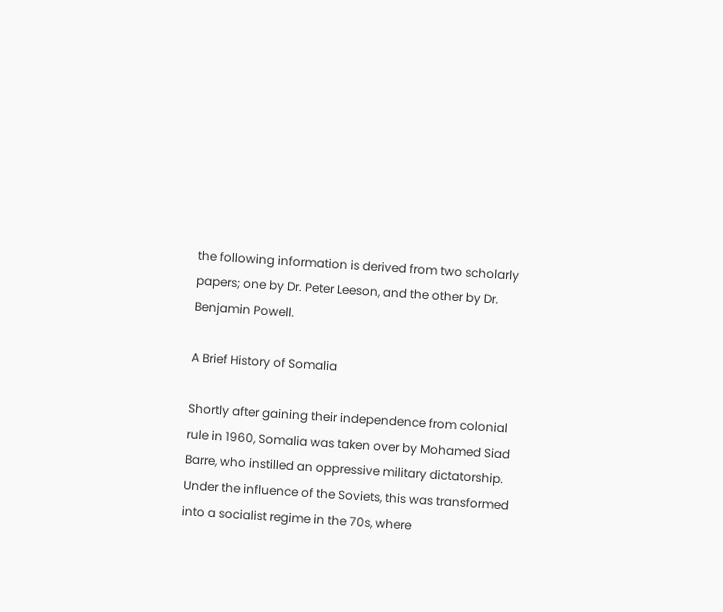the following information is derived from two scholarly papers; one by Dr. Peter Leeson, and the other by Dr. Benjamin Powell.

A Brief History of Somalia

Shortly after gaining their independence from colonial rule in 1960, Somalia was taken over by Mohamed Siad Barre, who instilled an oppressive military dictatorship.  Under the influence of the Soviets, this was transformed into a socialist regime in the 70s, where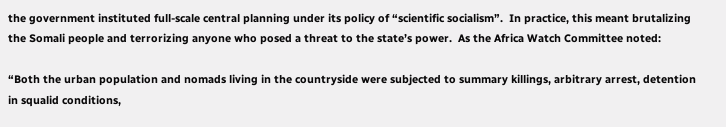the government instituted full-scale central planning under its policy of “scientific socialism”.  In practice, this meant brutalizing the Somali people and terrorizing anyone who posed a threat to the state’s power.  As the Africa Watch Committee noted:

“Both the urban population and nomads living in the countryside were subjected to summary killings, arbitrary arrest, detention in squalid conditions,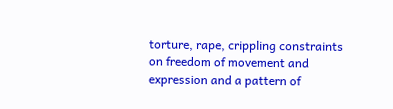torture, rape, crippling constraints on freedom of movement and expression and a pattern of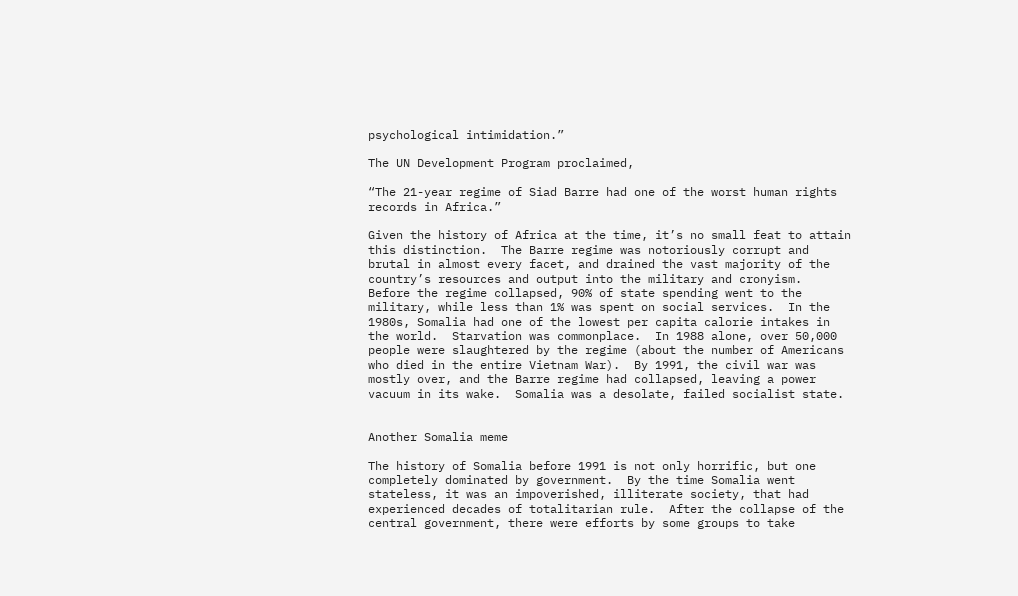psychological intimidation.”

The UN Development Program proclaimed,

“The 21-year regime of Siad Barre had one of the worst human rights records in Africa.”

Given the history of Africa at the time, it’s no small feat to attain this distinction.  The Barre regime was notoriously corrupt and brutal in almost every facet, and drained the vast majority of the country’s resources and output into the military and cronyism.  Before the regime collapsed, 90% of state spending went to the military, while less than 1% was spent on social services.  In the 1980s, Somalia had one of the lowest per capita calorie intakes in the world.  Starvation was commonplace.  In 1988 alone, over 50,000 people were slaughtered by the regime (about the number of Americans who died in the entire Vietnam War).  By 1991, the civil war was mostly over, and the Barre regime had collapsed, leaving a power vacuum in its wake.  Somalia was a desolate, failed socialist state.


Another Somalia meme

The history of Somalia before 1991 is not only horrific, but one completely dominated by government.  By the time Somalia went stateless, it was an impoverished, illiterate society, that had experienced decades of totalitarian rule.  After the collapse of the central government, there were efforts by some groups to take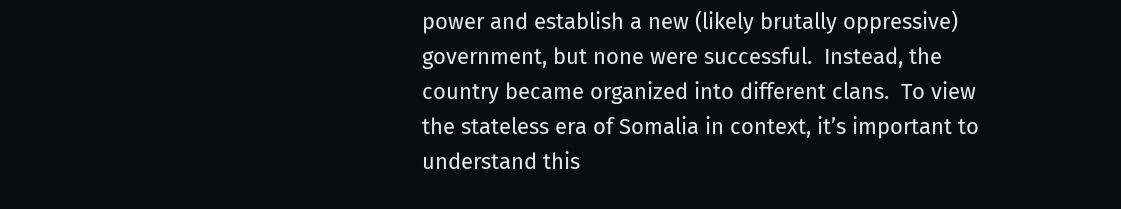power and establish a new (likely brutally oppressive) government, but none were successful.  Instead, the country became organized into different clans.  To view the stateless era of Somalia in context, it’s important to understand this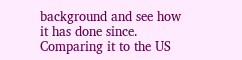background and see how it has done since.  Comparing it to the US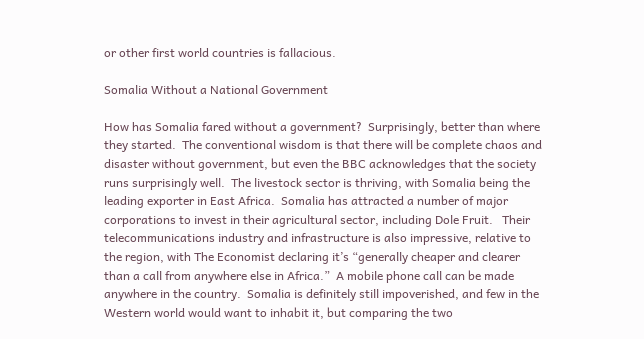or other first world countries is fallacious.

Somalia Without a National Government

How has Somalia fared without a government?  Surprisingly, better than where they started.  The conventional wisdom is that there will be complete chaos and disaster without government, but even the BBC acknowledges that the society runs surprisingly well.  The livestock sector is thriving, with Somalia being the leading exporter in East Africa.  Somalia has attracted a number of major corporations to invest in their agricultural sector, including Dole Fruit.   Their telecommunications industry and infrastructure is also impressive, relative to the region, with The Economist declaring it’s “generally cheaper and clearer than a call from anywhere else in Africa.”  A mobile phone call can be made anywhere in the country.  Somalia is definitely still impoverished, and few in the Western world would want to inhabit it, but comparing the two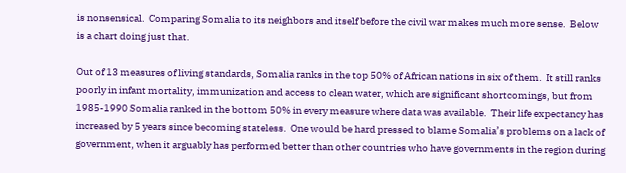is nonsensical.  Comparing Somalia to its neighbors and itself before the civil war makes much more sense.  Below is a chart doing just that.

Out of 13 measures of living standards, Somalia ranks in the top 50% of African nations in six of them.  It still ranks poorly in infant mortality, immunization and access to clean water, which are significant shortcomings, but from 1985-1990 Somalia ranked in the bottom 50% in every measure where data was available.  Their life expectancy has increased by 5 years since becoming stateless.  One would be hard pressed to blame Somalia’s problems on a lack of government, when it arguably has performed better than other countries who have governments in the region during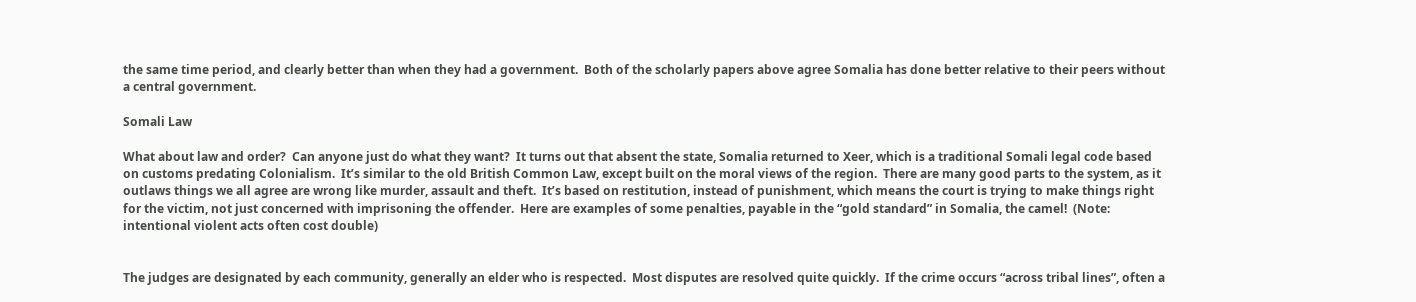the same time period, and clearly better than when they had a government.  Both of the scholarly papers above agree Somalia has done better relative to their peers without a central government.

Somali Law

What about law and order?  Can anyone just do what they want?  It turns out that absent the state, Somalia returned to Xeer, which is a traditional Somali legal code based on customs predating Colonialism.  It’s similar to the old British Common Law, except built on the moral views of the region.  There are many good parts to the system, as it outlaws things we all agree are wrong like murder, assault and theft.  It’s based on restitution, instead of punishment, which means the court is trying to make things right for the victim, not just concerned with imprisoning the offender.  Here are examples of some penalties, payable in the “gold standard” in Somalia, the camel!  (Note: intentional violent acts often cost double)


The judges are designated by each community, generally an elder who is respected.  Most disputes are resolved quite quickly.  If the crime occurs “across tribal lines”, often a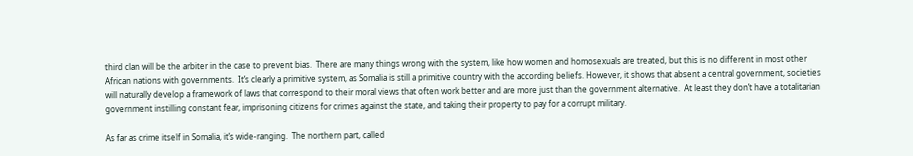third clan will be the arbiter in the case to prevent bias.  There are many things wrong with the system, like how women and homosexuals are treated, but this is no different in most other African nations with governments.  It’s clearly a primitive system, as Somalia is still a primitive country with the according beliefs. However, it shows that absent a central government, societies will naturally develop a framework of laws that correspond to their moral views that often work better and are more just than the government alternative.  At least they don’t have a totalitarian government instilling constant fear, imprisoning citizens for crimes against the state, and taking their property to pay for a corrupt military.

As far as crime itself in Somalia, it’s wide-ranging.  The northern part, called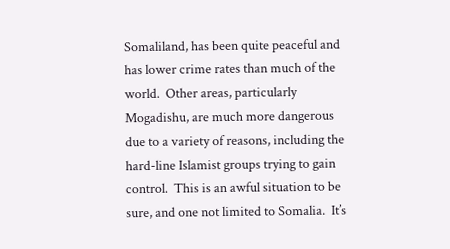Somaliland, has been quite peaceful and has lower crime rates than much of the world.  Other areas, particularly Mogadishu, are much more dangerous due to a variety of reasons, including the hard-line Islamist groups trying to gain control.  This is an awful situation to be sure, and one not limited to Somalia.  It’s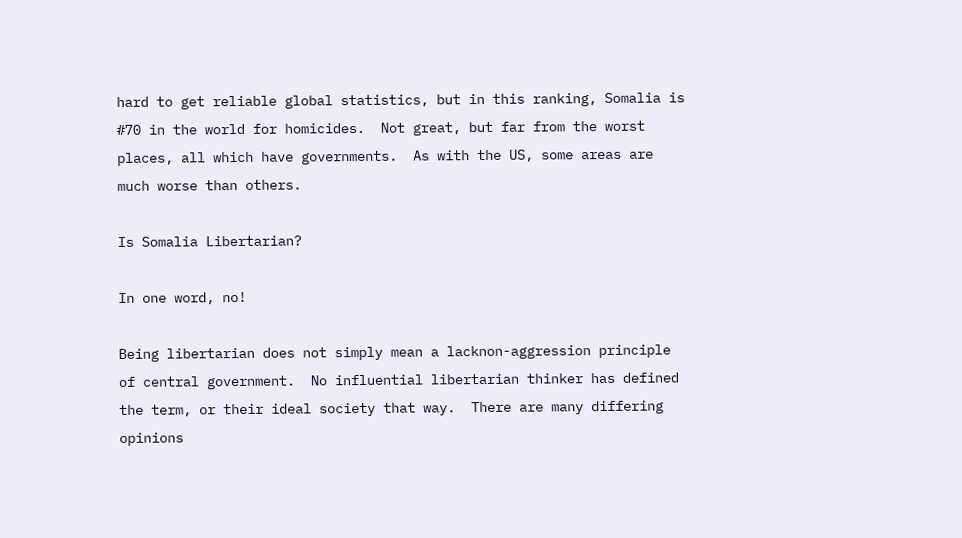hard to get reliable global statistics, but in this ranking, Somalia is #70 in the world for homicides.  Not great, but far from the worst places, all which have governments.  As with the US, some areas are much worse than others.

Is Somalia Libertarian?

In one word, no!

Being libertarian does not simply mean a lacknon-aggression principle of central government.  No influential libertarian thinker has defined the term, or their ideal society that way.  There are many differing opinions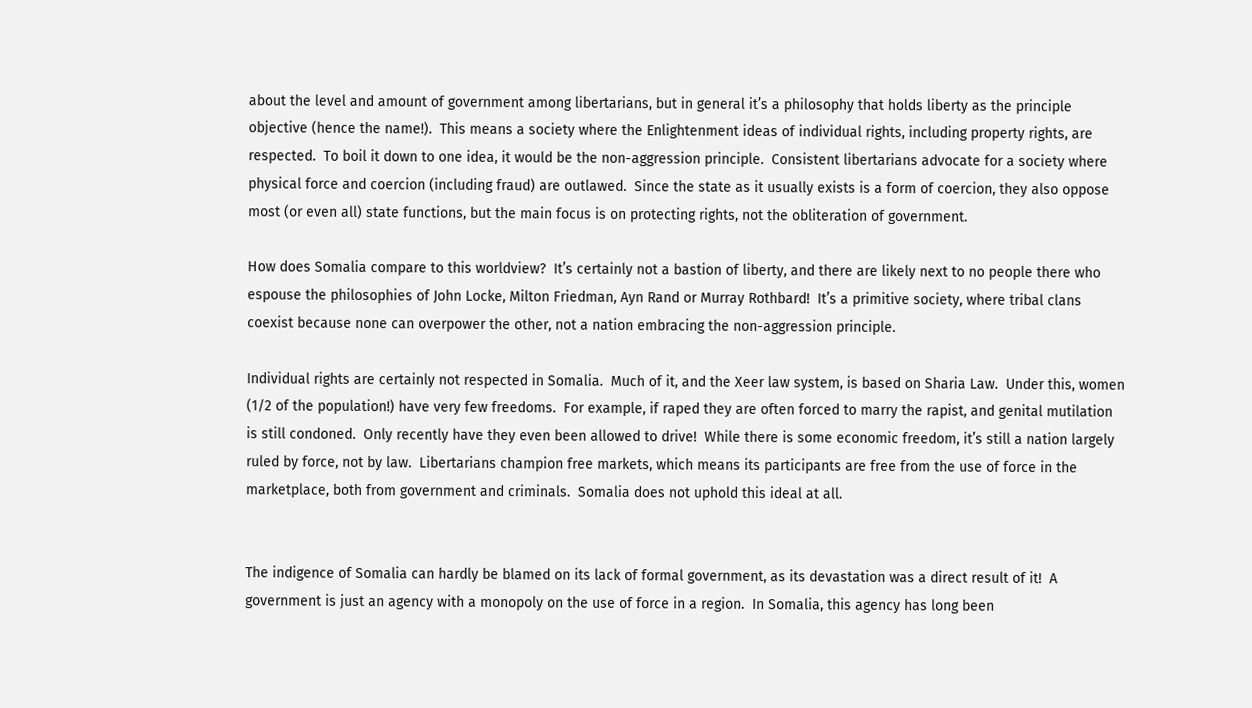about the level and amount of government among libertarians, but in general it’s a philosophy that holds liberty as the principle objective (hence the name!).  This means a society where the Enlightenment ideas of individual rights, including property rights, are respected.  To boil it down to one idea, it would be the non-aggression principle.  Consistent libertarians advocate for a society where physical force and coercion (including fraud) are outlawed.  Since the state as it usually exists is a form of coercion, they also oppose most (or even all) state functions, but the main focus is on protecting rights, not the obliteration of government.

How does Somalia compare to this worldview?  It’s certainly not a bastion of liberty, and there are likely next to no people there who espouse the philosophies of John Locke, Milton Friedman, Ayn Rand or Murray Rothbard!  It’s a primitive society, where tribal clans coexist because none can overpower the other, not a nation embracing the non-aggression principle.

Individual rights are certainly not respected in Somalia.  Much of it, and the Xeer law system, is based on Sharia Law.  Under this, women (1/2 of the population!) have very few freedoms.  For example, if raped they are often forced to marry the rapist, and genital mutilation is still condoned.  Only recently have they even been allowed to drive!  While there is some economic freedom, it’s still a nation largely ruled by force, not by law.  Libertarians champion free markets, which means its participants are free from the use of force in the marketplace, both from government and criminals.  Somalia does not uphold this ideal at all.


The indigence of Somalia can hardly be blamed on its lack of formal government, as its devastation was a direct result of it!  A government is just an agency with a monopoly on the use of force in a region.  In Somalia, this agency has long been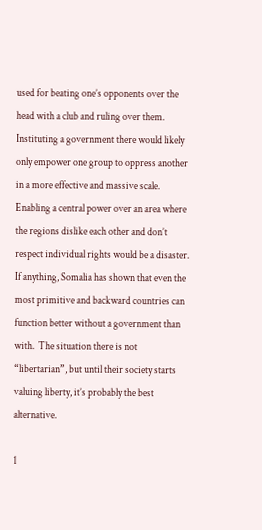used for beating one’s opponents over the head with a club and ruling over them.  Instituting a government there would likely only empower one group to oppress another in a more effective and massive scale.  Enabling a central power over an area where the regions dislike each other and don’t respect individual rights would be a disaster.  If anything, Somalia has shown that even the most primitive and backward countries can function better without a government than with.  The situation there is not “libertarian”, but until their society starts valuing liberty, it’s probably the best alternative.

1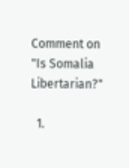Comment on "Is Somalia Libertarian?"

  1.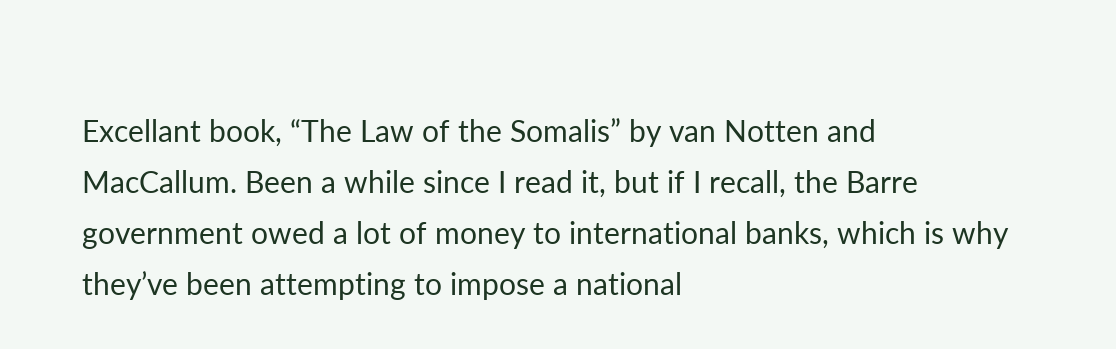Excellant book, “The Law of the Somalis” by van Notten and MacCallum. Been a while since I read it, but if I recall, the Barre government owed a lot of money to international banks, which is why they’ve been attempting to impose a national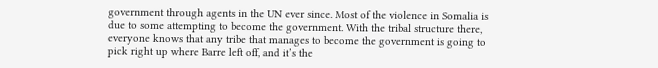government through agents in the UN ever since. Most of the violence in Somalia is due to some attempting to become the government. With the tribal structure there, everyone knows that any tribe that manages to become the government is going to pick right up where Barre left off, and it’s the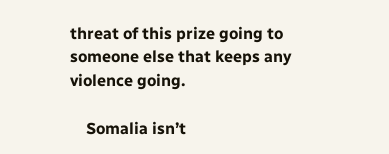threat of this prize going to someone else that keeps any violence going.

    Somalia isn’t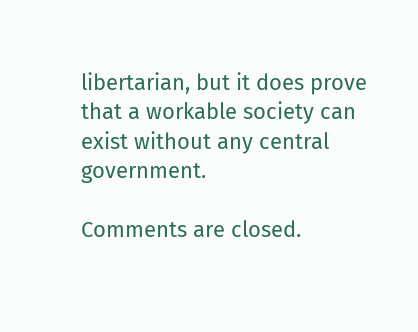libertarian, but it does prove that a workable society can exist without any central government.

Comments are closed.